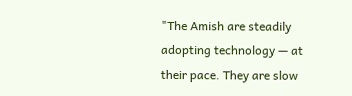"The Amish are steadily adopting technology — at their pace. They are slow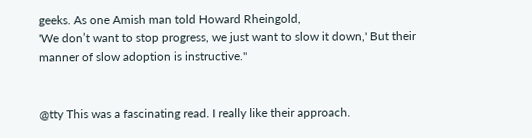geeks. As one Amish man told Howard Rheingold,
'We don’t want to stop progress, we just want to slow it down,' But their manner of slow adoption is instructive."


@tty This was a fascinating read. I really like their approach.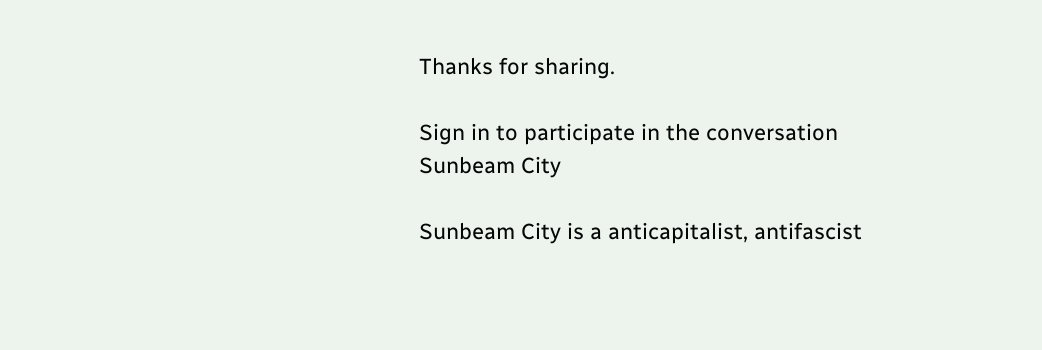Thanks for sharing.

Sign in to participate in the conversation
Sunbeam City

Sunbeam City is a anticapitalist, antifascist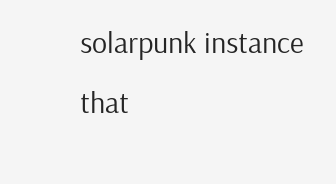solarpunk instance that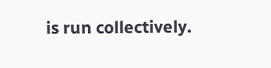is run collectively.